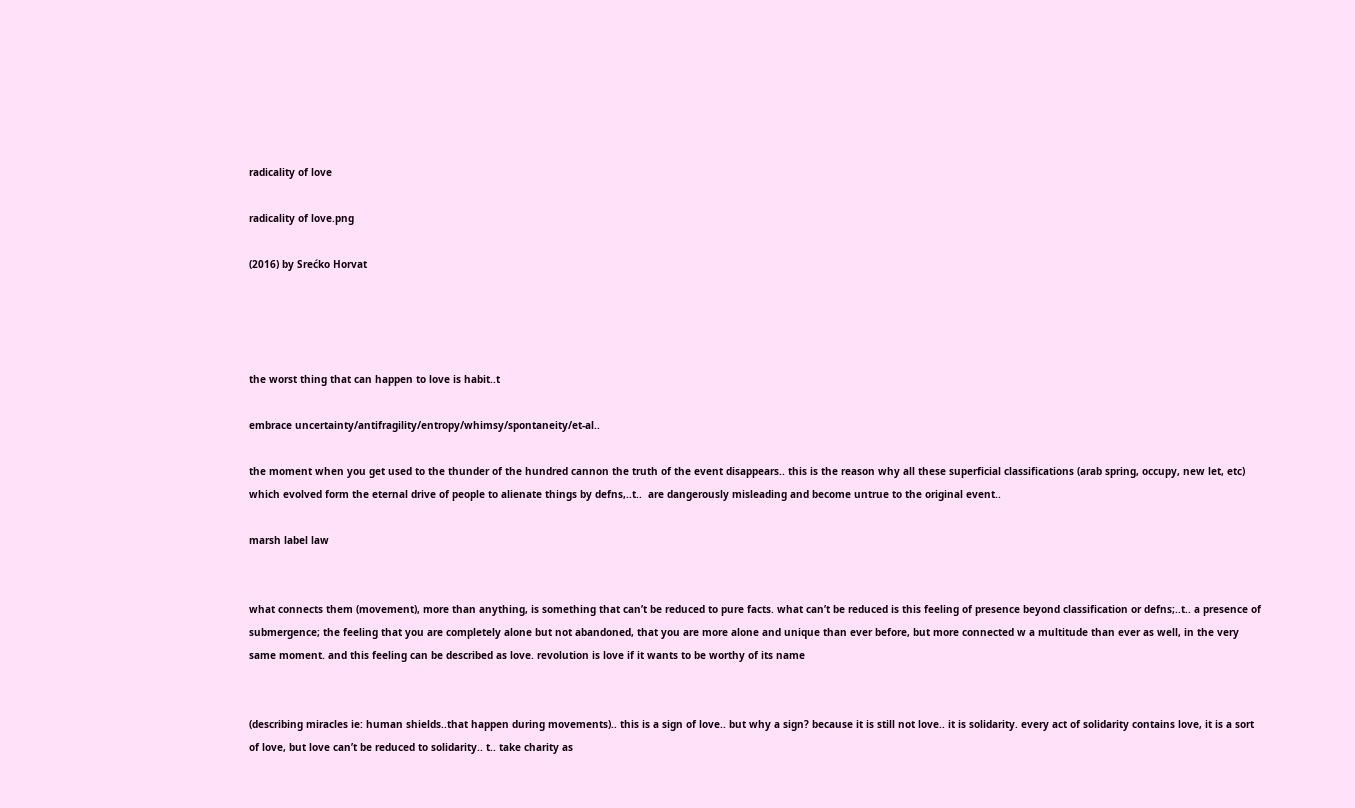radicality of love

radicality of love.png

(2016) by Srećko Horvat




the worst thing that can happen to love is habit..t

embrace uncertainty/antifragility/entropy/whimsy/spontaneity/et-al..

the moment when you get used to the thunder of the hundred cannon the truth of the event disappears.. this is the reason why all these superficial classifications (arab spring, occupy, new let, etc) which evolved form the eternal drive of people to alienate things by defns,..t..  are dangerously misleading and become untrue to the original event..

marsh label law


what connects them (movement), more than anything, is something that can’t be reduced to pure facts. what can’t be reduced is this feeling of presence beyond classification or defns;..t.. a presence of submergence; the feeling that you are completely alone but not abandoned, that you are more alone and unique than ever before, but more connected w a multitude than ever as well, in the very same moment. and this feeling can be described as love. revolution is love if it wants to be worthy of its name


(describing miracles ie: human shields..that happen during movements).. this is a sign of love.. but why a sign? because it is still not love.. it is solidarity. every act of solidarity contains love, it is a sort of love, but love can’t be reduced to solidarity.. t.. take charity as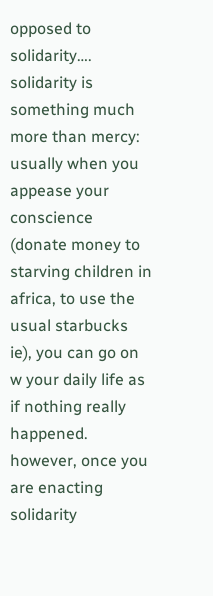opposed to solidarity…. solidarity is something much more than mercy: usually when you appease your conscience (donate money to starving children in africa, to use the usual starbucks ie), you can go on w your daily life as if nothing really happened. however, once you are enacting solidarity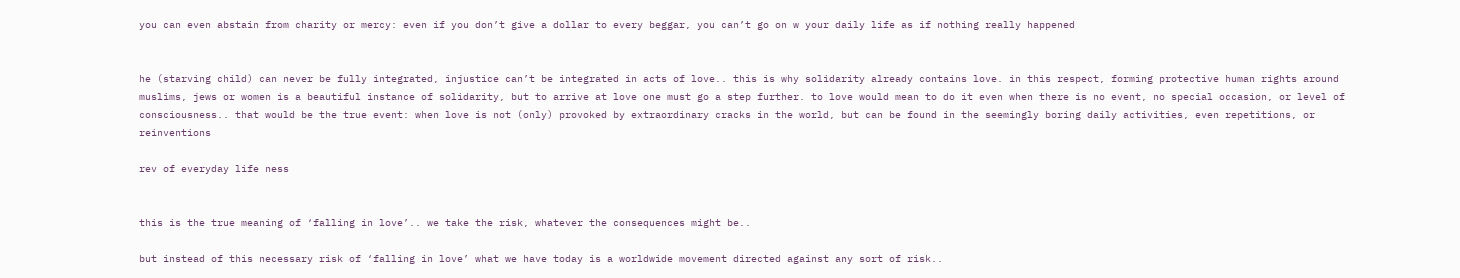you can even abstain from charity or mercy: even if you don’t give a dollar to every beggar, you can’t go on w your daily life as if nothing really happened


he (starving child) can never be fully integrated, injustice can’t be integrated in acts of love.. this is why solidarity already contains love. in this respect, forming protective human rights around muslims, jews or women is a beautiful instance of solidarity, but to arrive at love one must go a step further. to love would mean to do it even when there is no event, no special occasion, or level of consciousness.. that would be the true event: when love is not (only) provoked by extraordinary cracks in the world, but can be found in the seemingly boring daily activities, even repetitions, or reinventions

rev of everyday life ness


this is the true meaning of ‘falling in love’.. we take the risk, whatever the consequences might be..

but instead of this necessary risk of ‘falling in love’ what we have today is a worldwide movement directed against any sort of risk..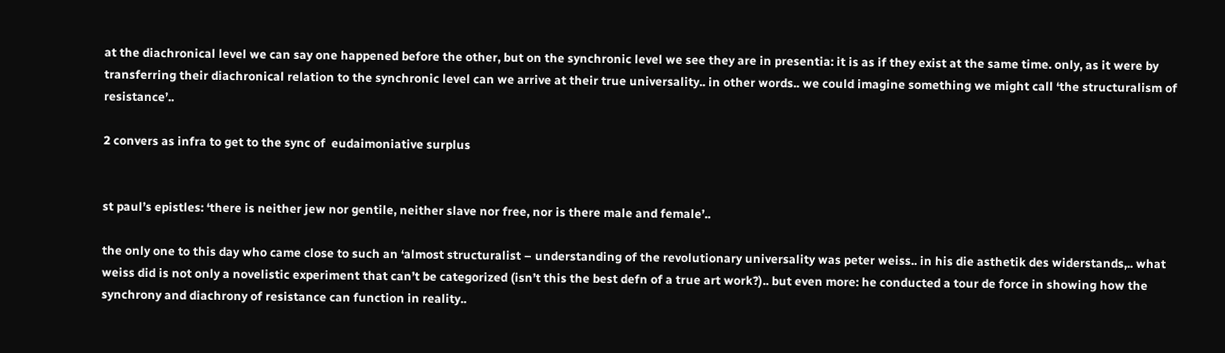at the diachronical level we can say one happened before the other, but on the synchronic level we see they are in presentia: it is as if they exist at the same time. only, as it were by transferring their diachronical relation to the synchronic level can we arrive at their true universality.. in other words.. we could imagine something we might call ‘the structuralism of resistance’..

2 convers as infra to get to the sync of  eudaimoniative surplus


st paul’s epistles: ‘there is neither jew nor gentile, neither slave nor free, nor is there male and female’..

the only one to this day who came close to such an ‘almost structuralist – understanding of the revolutionary universality was peter weiss.. in his die asthetik des widerstands,.. what weiss did is not only a novelistic experiment that can’t be categorized (isn’t this the best defn of a true art work?).. but even more: he conducted a tour de force in showing how the synchrony and diachrony of resistance can function in reality..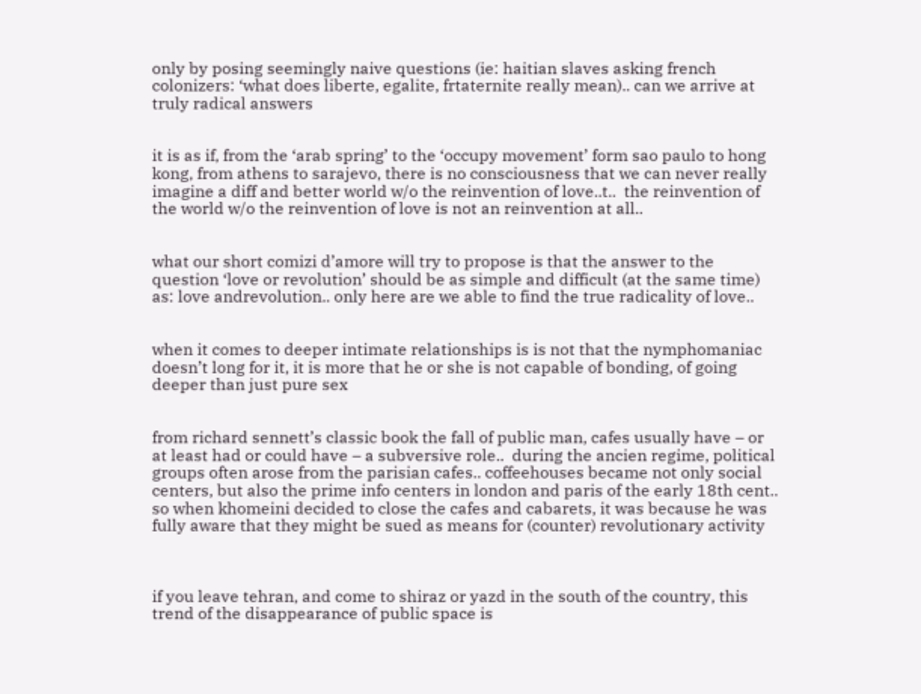only by posing seemingly naive questions (ie: haitian slaves asking french colonizers: ‘what does liberte, egalite, frtaternite really mean).. can we arrive at truly radical answers


it is as if, from the ‘arab spring’ to the ‘occupy movement’ form sao paulo to hong kong, from athens to sarajevo, there is no consciousness that we can never really imagine a diff and better world w/o the reinvention of love..t..  the reinvention of the world w/o the reinvention of love is not an reinvention at all..


what our short comizi d’amore will try to propose is that the answer to the question ‘love or revolution’ should be as simple and difficult (at the same time) as: love andrevolution.. only here are we able to find the true radicality of love..


when it comes to deeper intimate relationships is is not that the nymphomaniac doesn’t long for it, it is more that he or she is not capable of bonding, of going deeper than just pure sex


from richard sennett’s classic book the fall of public man, cafes usually have – or at least had or could have – a subversive role..  during the ancien regime, political groups often arose from the parisian cafes.. coffeehouses became not only social centers, but also the prime info centers in london and paris of the early 18th cent.. so when khomeini decided to close the cafes and cabarets, it was because he was fully aware that they might be sued as means for (counter) revolutionary activity



if you leave tehran, and come to shiraz or yazd in the south of the country, this trend of the disappearance of public space is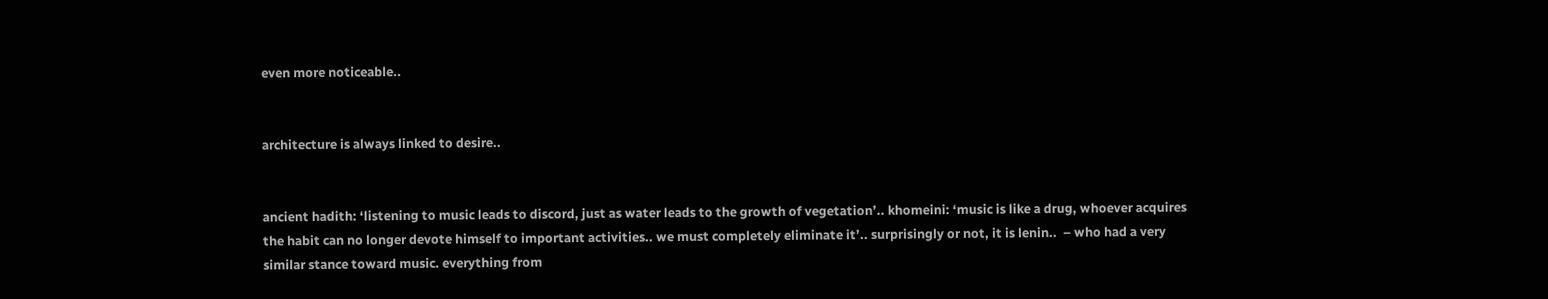even more noticeable..


architecture is always linked to desire..


ancient hadith: ‘listening to music leads to discord, just as water leads to the growth of vegetation’.. khomeini: ‘music is like a drug, whoever acquires the habit can no longer devote himself to important activities.. we must completely eliminate it’.. surprisingly or not, it is lenin..  – who had a very similar stance toward music. everything from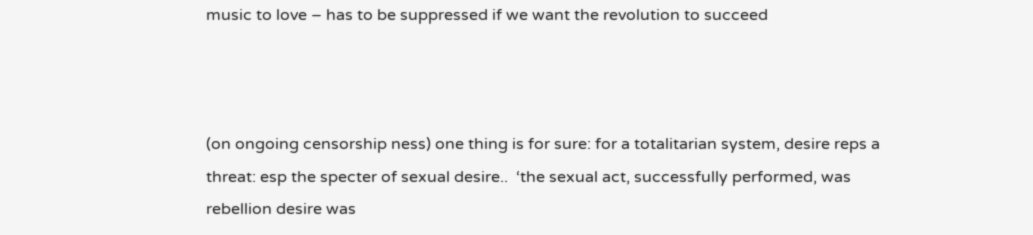music to love – has to be suppressed if we want the revolution to succeed



(on ongoing censorship ness) one thing is for sure: for a totalitarian system, desire reps a threat: esp the specter of sexual desire..  ‘the sexual act, successfully performed, was rebellion desire was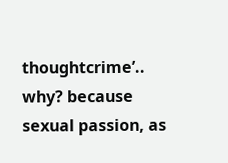thoughtcrime’.. why? because sexual passion, as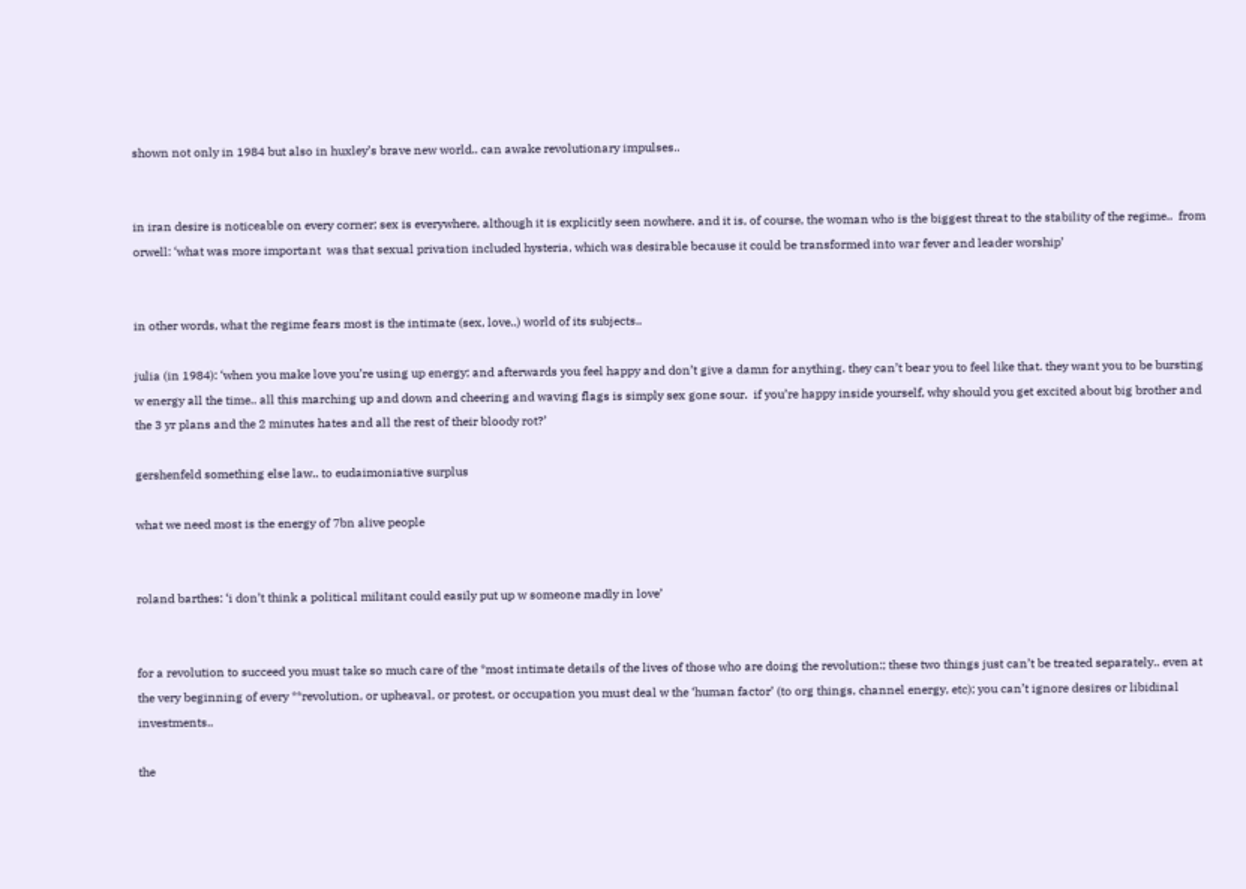shown not only in 1984 but also in huxley’s brave new world.. can awake revolutionary impulses..


in iran desire is noticeable on every corner; sex is everywhere, although it is explicitly seen nowhere. and it is, of course, the woman who is the biggest threat to the stability of the regime..  from orwell: ‘what was more important  was that sexual privation included hysteria, which was desirable because it could be transformed into war fever and leader worship’


in other words, what the regime fears most is the intimate (sex, love..) world of its subjects..

julia (in 1984): ‘when you make love you’re using up energy; and afterwards you feel happy and don’t give a damn for anything. they can’t bear you to feel like that. they want you to be bursting w energy all the time.. all this marching up and down and cheering and waving flags is simply sex gone sour.  if you’re happy inside yourself, why should you get excited about big brother and the 3 yr plans and the 2 minutes hates and all the rest of their bloody rot?’

gershenfeld something else law.. to eudaimoniative surplus

what we need most is the energy of 7bn alive people


roland barthes: ‘i don’t think a political militant could easily put up w someone madly in love’


for a revolution to succeed you must take so much care of the *most intimate details of the lives of those who are doing the revolution:; these two things just can’t be treated separately.. even at the very beginning of every **revolution, or upheaval, or protest, or occupation you must deal w the ‘human factor’ (to org things, channel energy, etc); you can’t ignore desires or libidinal investments..

the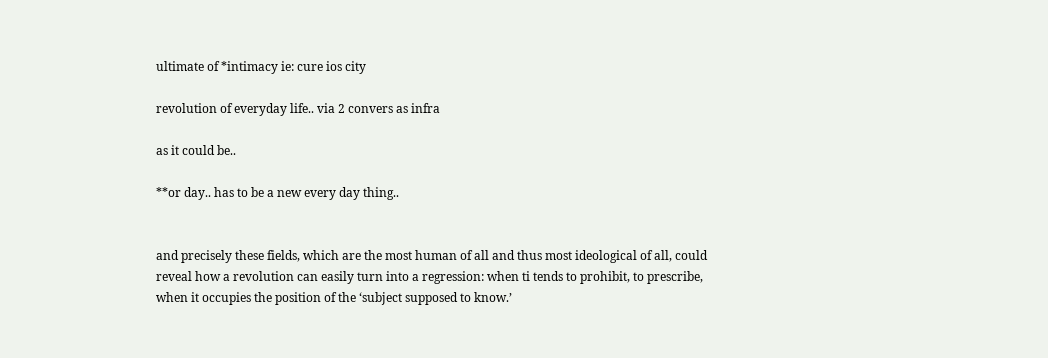ultimate of *intimacy ie: cure ios city

revolution of everyday life.. via 2 convers as infra

as it could be..

**or day.. has to be a new every day thing..


and precisely these fields, which are the most human of all and thus most ideological of all, could reveal how a revolution can easily turn into a regression: when ti tends to prohibit, to prescribe, when it occupies the position of the ‘subject supposed to know.’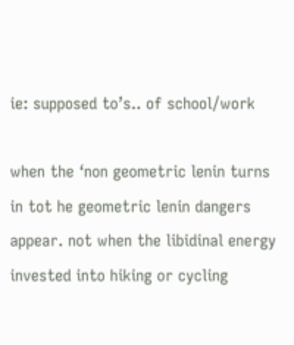ie: supposed to’s.. of school/work

when the ‘non geometric lenin turns in tot he geometric lenin dangers appear. not when the libidinal energy invested into hiking or cycling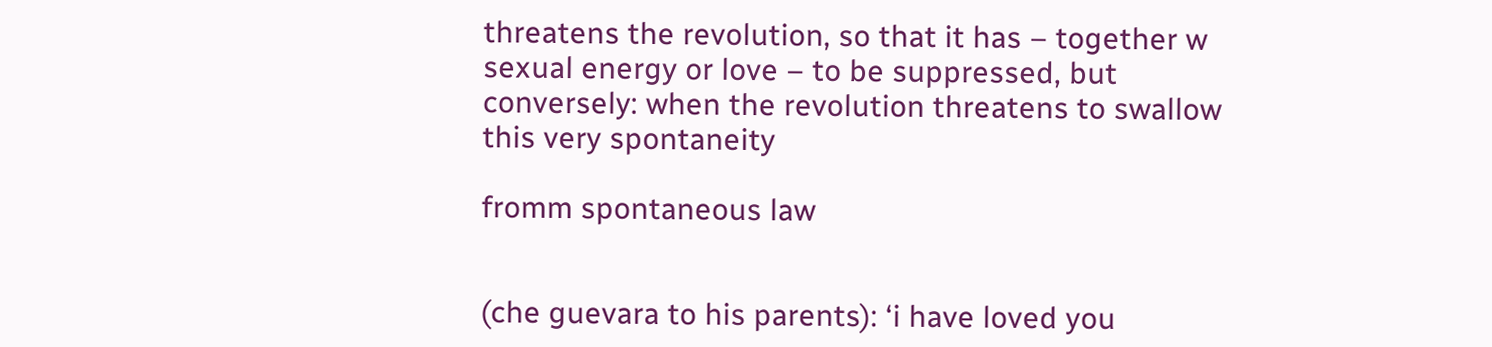threatens the revolution, so that it has – together w sexual energy or love – to be suppressed, but conversely: when the revolution threatens to swallow this very spontaneity

fromm spontaneous law


(che guevara to his parents): ‘i have loved you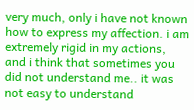very much, only i have not known how to express my affection. i am extremely rigid in my actions, and i think that sometimes you did not understand me.. it was not easy to understand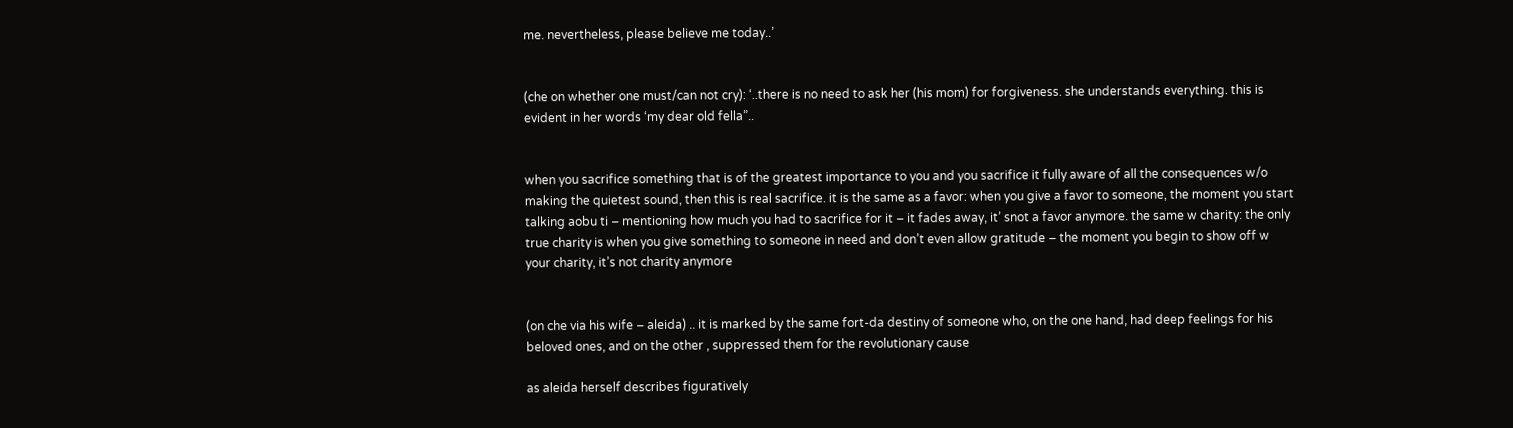me. nevertheless, please believe me today..’


(che on whether one must/can not cry): ‘..there is no need to ask her (his mom) for forgiveness. she understands everything. this is evident in her words ‘my dear old fella”..


when you sacrifice something that is of the greatest importance to you and you sacrifice it fully aware of all the consequences w/o making the quietest sound, then this is real sacrifice. it is the same as a favor: when you give a favor to someone, the moment you start talking aobu ti – mentioning how much you had to sacrifice for it – it fades away, it’ snot a favor anymore. the same w charity: the only true charity is when you give something to someone in need and don’t even allow gratitude – the moment you begin to show off w your charity, it’s not charity anymore


(on che via his wife – aleida) .. it is marked by the same fort-da destiny of someone who, on the one hand, had deep feelings for his beloved ones, and on the other , suppressed them for the revolutionary cause

as aleida herself describes figuratively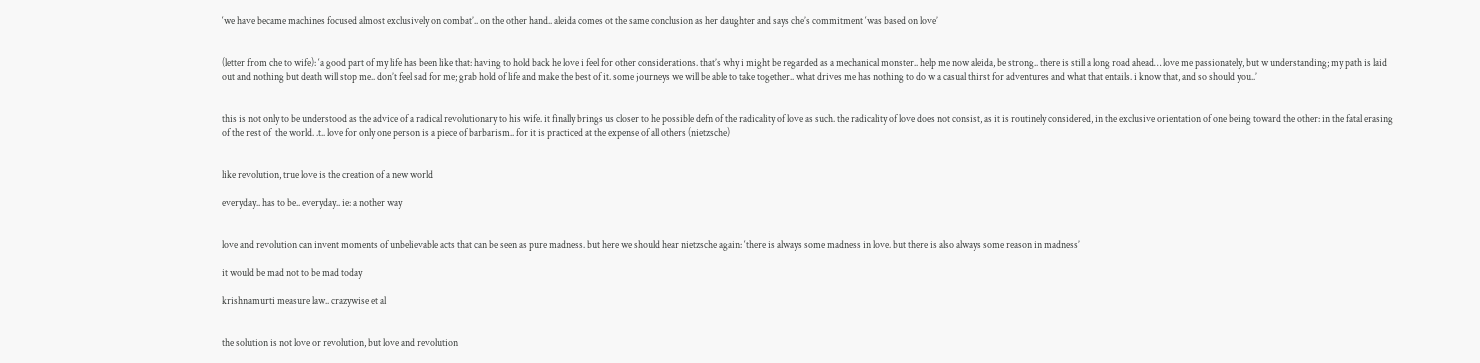‘we have became machines focused almost exclusively on combat’.. on the other hand.. aleida comes ot the same conclusion as her daughter and says che’s commitment ‘was based on love’


(letter from che to wife): ‘a good part of my life has been like that: having to hold back he love i feel for other considerations. that’s why i might be regarded as a mechanical monster.. help me now aleida, be strong.. there is still a long road ahead… love me passionately, but w understanding; my path is laid out and nothing but death will stop me.. don’t feel sad for me; grab hold of life and make the best of it. some journeys we will be able to take together.. what drives me has nothing to do w a casual thirst for adventures and what that entails. i know that, and so should you..’


this is not only to be understood as the advice of a radical revolutionary to his wife. it finally brings us closer to he possible defn of the radicality of love as such. the radicality of love does not consist, as it is routinely considered, in the exclusive orientation of one being toward the other: in the fatal erasing of the rest of  the world. .t.. love for only one person is a piece of barbarism.. for it is practiced at the expense of all others (nietzsche)


like revolution, true love is the creation of a new world

everyday.. has to be.. everyday.. ie: a nother way


love and revolution can invent moments of unbelievable acts that can be seen as pure madness. but here we should hear nietzsche again: ‘there is always some madness in love. but there is also always some reason in madness’

it would be mad not to be mad today

krishnamurti measure law.. crazywise et al


the solution is not love or revolution, but love and revolution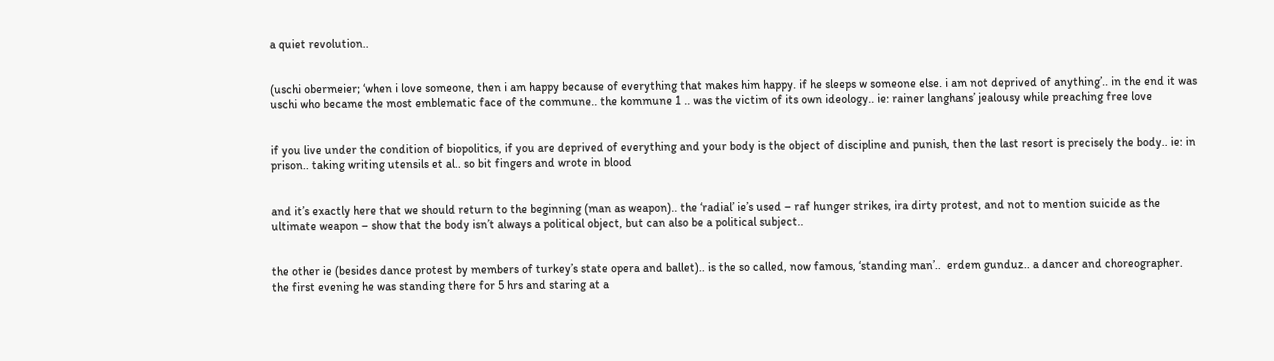a quiet revolution..


(uschi obermeier; ‘when i love someone, then i am happy because of everything that makes him happy. if he sleeps w someone else. i am not deprived of anything’.. in the end it was uschi who became the most emblematic face of the commune.. the kommune 1 .. was the victim of its own ideology.. ie: rainer langhans’ jealousy while preaching free love


if you live under the condition of biopolitics, if you are deprived of everything and your body is the object of discipline and punish, then the last resort is precisely the body.. ie: in prison.. taking writing utensils et al.. so bit fingers and wrote in blood


and it’s exactly here that we should return to the beginning (man as weapon).. the ‘radial’ ie’s used – raf hunger strikes, ira dirty protest, and not to mention suicide as the ultimate weapon – show that the body isn’t always a political object, but can also be a political subject..


the other ie (besides dance protest by members of turkey’s state opera and ballet).. is the so called, now famous, ‘standing man’..  erdem gunduz.. a dancer and choreographer. the first evening he was standing there for 5 hrs and staring at a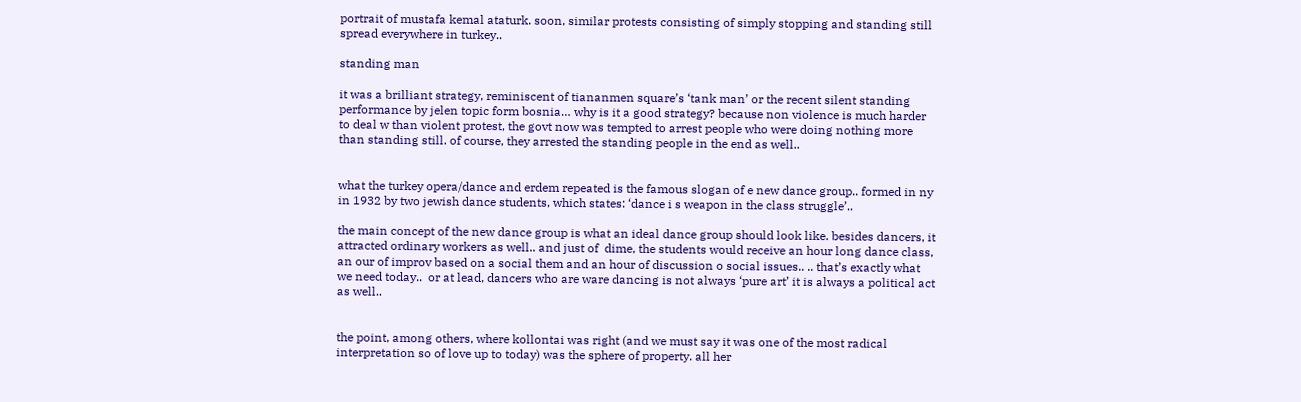portrait of mustafa kemal ataturk. soon, similar protests consisting of simply stopping and standing still spread everywhere in turkey..

standing man

it was a brilliant strategy, reminiscent of tiananmen square’s ‘tank man’ or the recent silent standing performance by jelen topic form bosnia… why is it a good strategy? because non violence is much harder to deal w than violent protest, the govt now was tempted to arrest people who were doing nothing more than standing still. of course, they arrested the standing people in the end as well..


what the turkey opera/dance and erdem repeated is the famous slogan of e new dance group.. formed in ny in 1932 by two jewish dance students, which states: ‘dance i s weapon in the class struggle’..

the main concept of the new dance group is what an ideal dance group should look like. besides dancers, it attracted ordinary workers as well.. and just of  dime, the students would receive an hour long dance class, an our of improv based on a social them and an hour of discussion o social issues.. .. that’s exactly what we need today..  or at lead, dancers who are ware dancing is not always ‘pure art’ it is always a political act as well..


the point, among others, where kollontai was right (and we must say it was one of the most radical interpretation so of love up to today) was the sphere of property. all her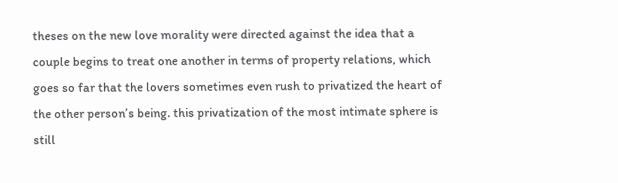theses on the new love morality were directed against the idea that a couple begins to treat one another in terms of property relations, which goes so far that the lovers sometimes even rush to privatized the heart of the other person’s being. this privatization of the most intimate sphere is still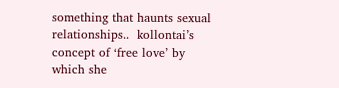something that haunts sexual relationships..  kollontai’s concept of ‘free love’ by which she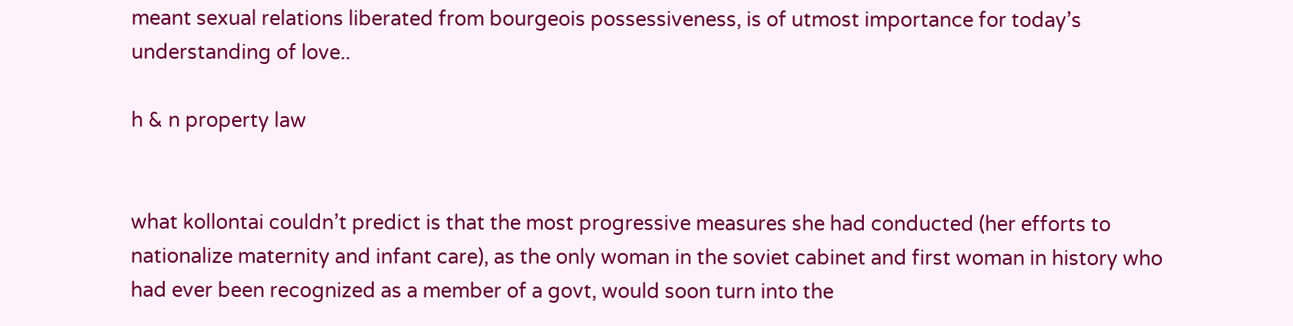meant sexual relations liberated from bourgeois possessiveness, is of utmost importance for today’s understanding of love..

h & n property law


what kollontai couldn’t predict is that the most progressive measures she had conducted (her efforts to nationalize maternity and infant care), as the only woman in the soviet cabinet and first woman in history who had ever been recognized as a member of a govt, would soon turn into the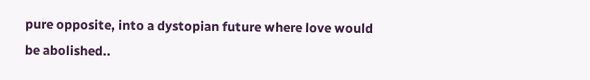pure opposite, into a dystopian future where love would be abolished..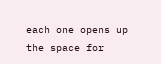each one opens up the space for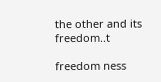the other and its freedom..t

freedom ness